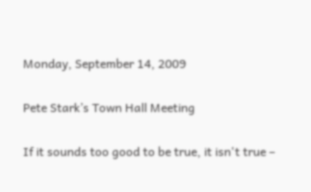Monday, September 14, 2009

Pete Stark’s Town Hall Meeting

If it sounds too good to be true, it isn't true –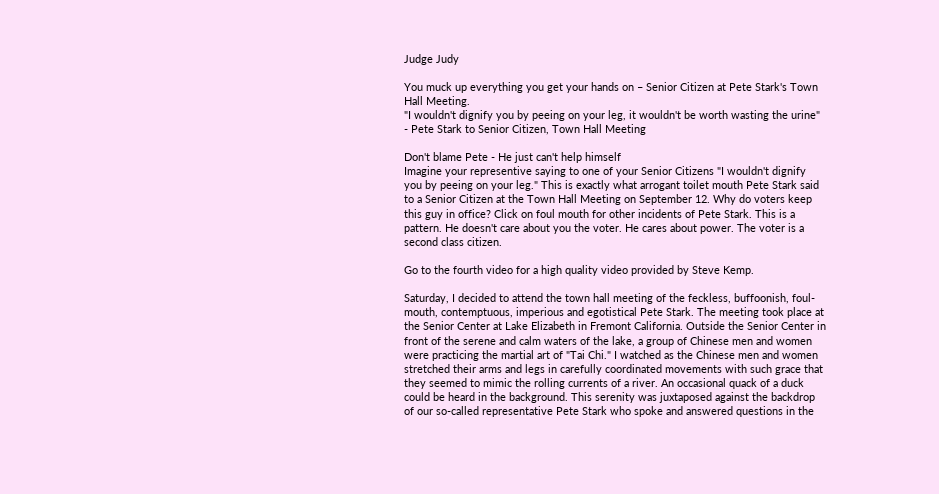Judge Judy

You muck up everything you get your hands on – Senior Citizen at Pete Stark's Town Hall Meeting.
"I wouldn't dignify you by peeing on your leg, it wouldn't be worth wasting the urine" - Pete Stark to Senior Citizen, Town Hall Meeting

Don't blame Pete - He just can't help himself
Imagine your representive saying to one of your Senior Citizens "I wouldn't dignify you by peeing on your leg." This is exactly what arrogant toilet mouth Pete Stark said to a Senior Citizen at the Town Hall Meeting on September 12. Why do voters keep this guy in office? Click on foul mouth for other incidents of Pete Stark. This is a pattern. He doesn't care about you the voter. He cares about power. The voter is a second class citizen.

Go to the fourth video for a high quality video provided by Steve Kemp.

Saturday, I decided to attend the town hall meeting of the feckless, buffoonish, foul-mouth, contemptuous, imperious and egotistical Pete Stark. The meeting took place at the Senior Center at Lake Elizabeth in Fremont California. Outside the Senior Center in front of the serene and calm waters of the lake, a group of Chinese men and women were practicing the martial art of "Tai Chi." I watched as the Chinese men and women stretched their arms and legs in carefully coordinated movements with such grace that they seemed to mimic the rolling currents of a river. An occasional quack of a duck could be heard in the background. This serenity was juxtaposed against the backdrop of our so-called representative Pete Stark who spoke and answered questions in the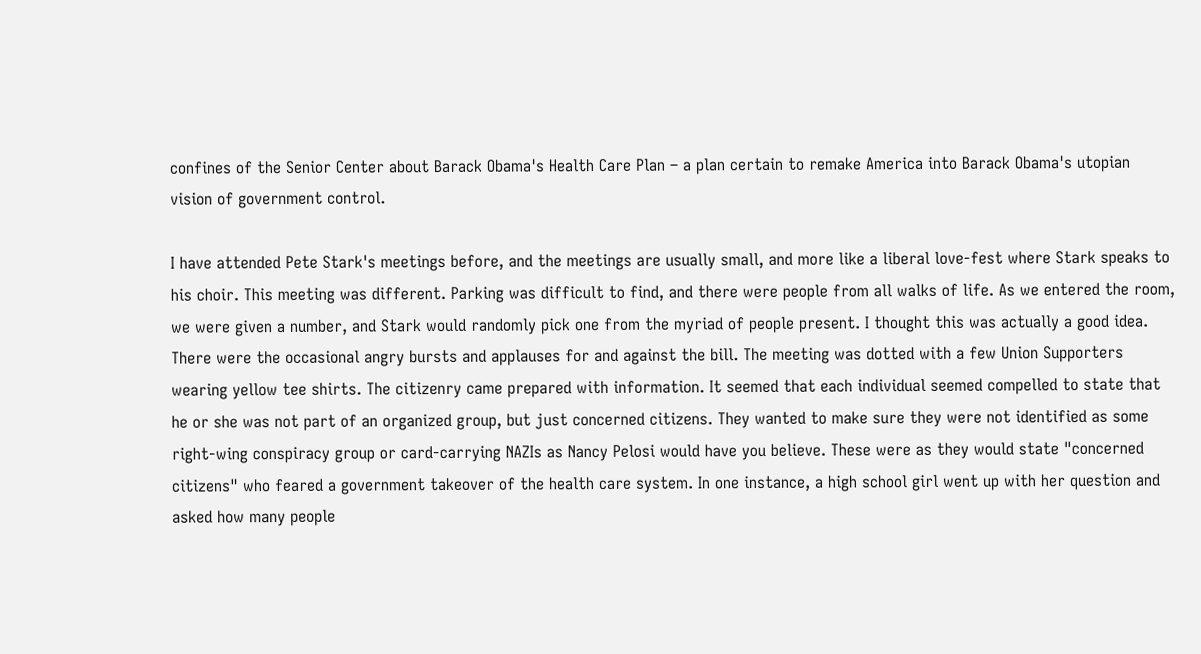confines of the Senior Center about Barack Obama's Health Care Plan – a plan certain to remake America into Barack Obama's utopian vision of government control.

I have attended Pete Stark's meetings before, and the meetings are usually small, and more like a liberal love-fest where Stark speaks to his choir. This meeting was different. Parking was difficult to find, and there were people from all walks of life. As we entered the room, we were given a number, and Stark would randomly pick one from the myriad of people present. I thought this was actually a good idea. There were the occasional angry bursts and applauses for and against the bill. The meeting was dotted with a few Union Supporters wearing yellow tee shirts. The citizenry came prepared with information. It seemed that each individual seemed compelled to state that he or she was not part of an organized group, but just concerned citizens. They wanted to make sure they were not identified as some right-wing conspiracy group or card-carrying NAZIs as Nancy Pelosi would have you believe. These were as they would state "concerned citizens" who feared a government takeover of the health care system. In one instance, a high school girl went up with her question and asked how many people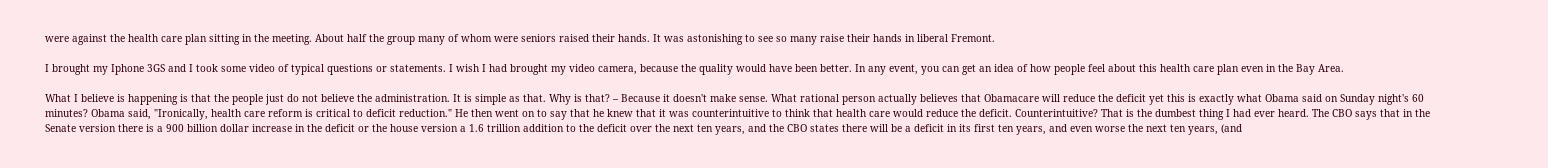were against the health care plan sitting in the meeting. About half the group many of whom were seniors raised their hands. It was astonishing to see so many raise their hands in liberal Fremont.

I brought my Iphone 3GS and I took some video of typical questions or statements. I wish I had brought my video camera, because the quality would have been better. In any event, you can get an idea of how people feel about this health care plan even in the Bay Area.

What I believe is happening is that the people just do not believe the administration. It is simple as that. Why is that? – Because it doesn't make sense. What rational person actually believes that Obamacare will reduce the deficit yet this is exactly what Obama said on Sunday night's 60 minutes? Obama said, "Ironically, health care reform is critical to deficit reduction." He then went on to say that he knew that it was counterintuitive to think that health care would reduce the deficit. Counterintuitive? That is the dumbest thing I had ever heard. The CBO says that in the Senate version there is a 900 billion dollar increase in the deficit or the house version a 1.6 trillion addition to the deficit over the next ten years, and the CBO states there will be a deficit in its first ten years, and even worse the next ten years, (and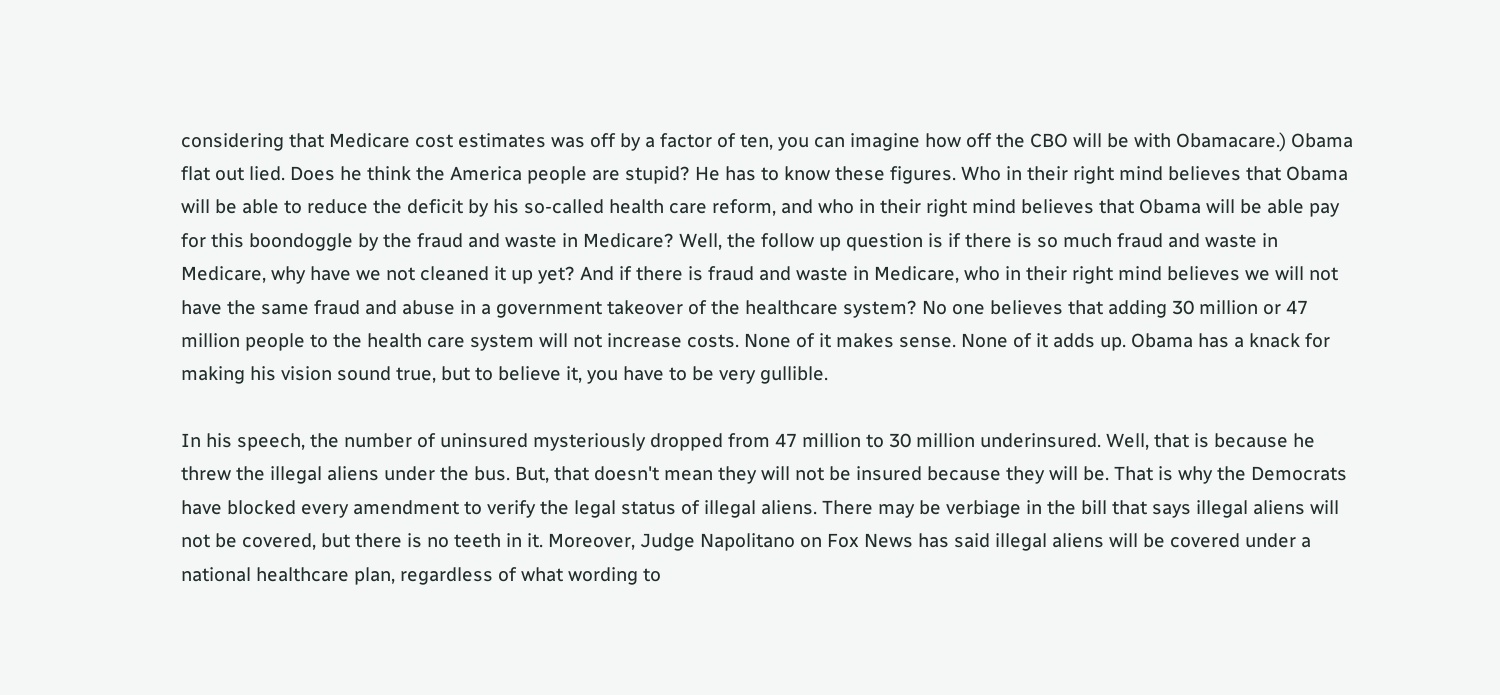considering that Medicare cost estimates was off by a factor of ten, you can imagine how off the CBO will be with Obamacare.) Obama flat out lied. Does he think the America people are stupid? He has to know these figures. Who in their right mind believes that Obama will be able to reduce the deficit by his so-called health care reform, and who in their right mind believes that Obama will be able pay for this boondoggle by the fraud and waste in Medicare? Well, the follow up question is if there is so much fraud and waste in Medicare, why have we not cleaned it up yet? And if there is fraud and waste in Medicare, who in their right mind believes we will not have the same fraud and abuse in a government takeover of the healthcare system? No one believes that adding 30 million or 47 million people to the health care system will not increase costs. None of it makes sense. None of it adds up. Obama has a knack for making his vision sound true, but to believe it, you have to be very gullible.

In his speech, the number of uninsured mysteriously dropped from 47 million to 30 million underinsured. Well, that is because he threw the illegal aliens under the bus. But, that doesn't mean they will not be insured because they will be. That is why the Democrats have blocked every amendment to verify the legal status of illegal aliens. There may be verbiage in the bill that says illegal aliens will not be covered, but there is no teeth in it. Moreover, Judge Napolitano on Fox News has said illegal aliens will be covered under a national healthcare plan, regardless of what wording to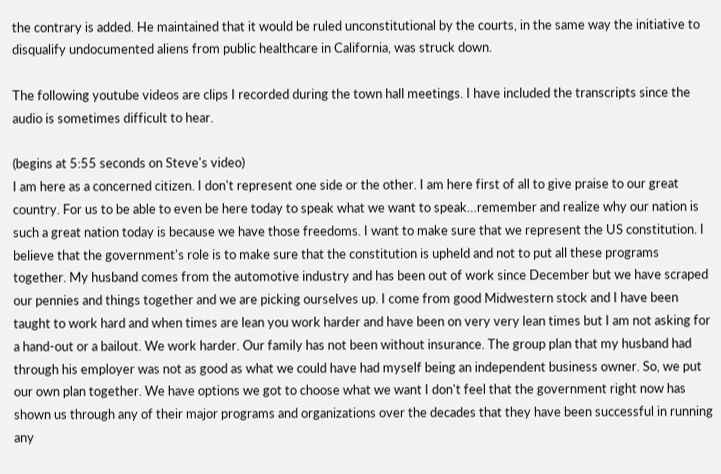the contrary is added. He maintained that it would be ruled unconstitutional by the courts, in the same way the initiative to disqualify undocumented aliens from public healthcare in California, was struck down.

The following youtube videos are clips I recorded during the town hall meetings. I have included the transcripts since the audio is sometimes difficult to hear.

(begins at 5:55 seconds on Steve's video)
I am here as a concerned citizen. I don't represent one side or the other. I am here first of all to give praise to our great country. For us to be able to even be here today to speak what we want to speak…remember and realize why our nation is such a great nation today is because we have those freedoms. I want to make sure that we represent the US constitution. I believe that the government's role is to make sure that the constitution is upheld and not to put all these programs together. My husband comes from the automotive industry and has been out of work since December but we have scraped our pennies and things together and we are picking ourselves up. I come from good Midwestern stock and I have been taught to work hard and when times are lean you work harder and have been on very very lean times but I am not asking for a hand-out or a bailout. We work harder. Our family has not been without insurance. The group plan that my husband had through his employer was not as good as what we could have had myself being an independent business owner. So, we put our own plan together. We have options we got to choose what we want I don't feel that the government right now has shown us through any of their major programs and organizations over the decades that they have been successful in running any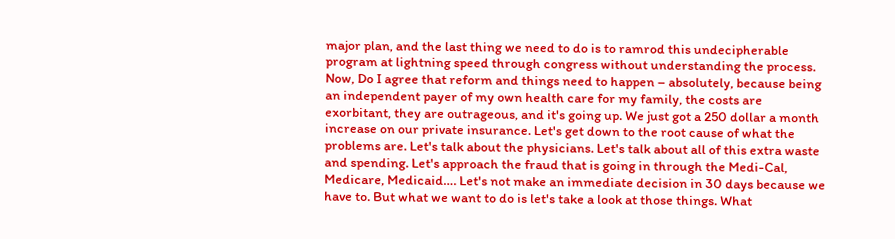major plan, and the last thing we need to do is to ramrod this undecipherable program at lightning speed through congress without understanding the process. Now, Do I agree that reform and things need to happen – absolutely, because being an independent payer of my own health care for my family, the costs are exorbitant, they are outrageous, and it's going up. We just got a 250 dollar a month increase on our private insurance. Let's get down to the root cause of what the problems are. Let's talk about the physicians. Let's talk about all of this extra waste and spending. Let's approach the fraud that is going in through the Medi-Cal, Medicare, Medicaid…. Let's not make an immediate decision in 30 days because we have to. But what we want to do is let's take a look at those things. What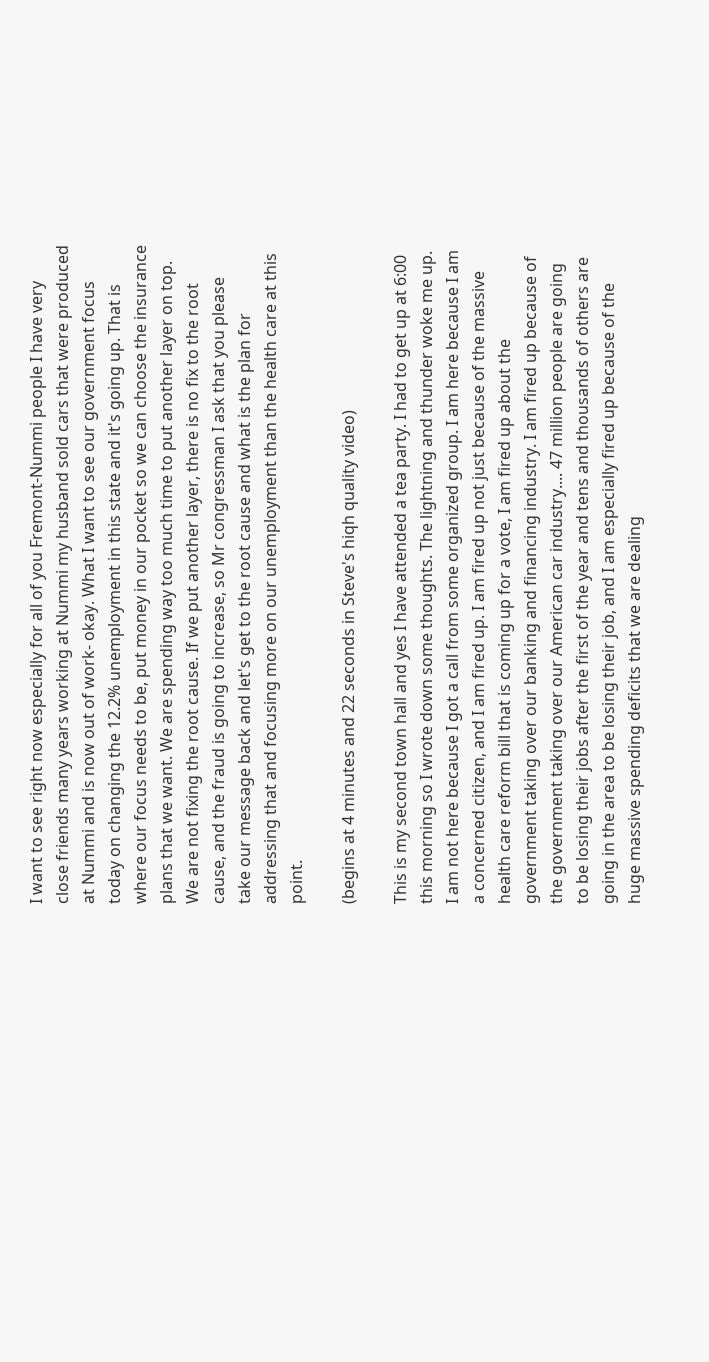I want to see right now especially for all of you Fremont-Nummi people I have very close friends many years working at Nummi my husband sold cars that were produced at Nummi and is now out of work- okay. What I want to see our government focus today on changing the 12.2% unemployment in this state and it's going up. That is where our focus needs to be, put money in our pocket so we can choose the insurance plans that we want. We are spending way too much time to put another layer on top. We are not fixing the root cause. If we put another layer, there is no fix to the root cause, and the fraud is going to increase, so Mr congressman I ask that you please take our message back and let's get to the root cause and what is the plan for addressing that and focusing more on our unemployment than the health care at this point.

(begins at 4 minutes and 22 seconds in Steve's hiqh quality video)

This is my second town hall and yes I have attended a tea party. I had to get up at 6:00 this morning so I wrote down some thoughts. The lightning and thunder woke me up. I am not here because I got a call from some organized group. I am here because I am a concerned citizen, and I am fired up. I am fired up not just because of the massive health care reform bill that is coming up for a vote, I am fired up about the government taking over our banking and financing industry. I am fired up because of the government taking over our American car industry.... 47 million people are going to be losing their jobs after the first of the year and tens and thousands of others are going in the area to be losing their job, and I am especially fired up because of the huge massive spending deficits that we are dealing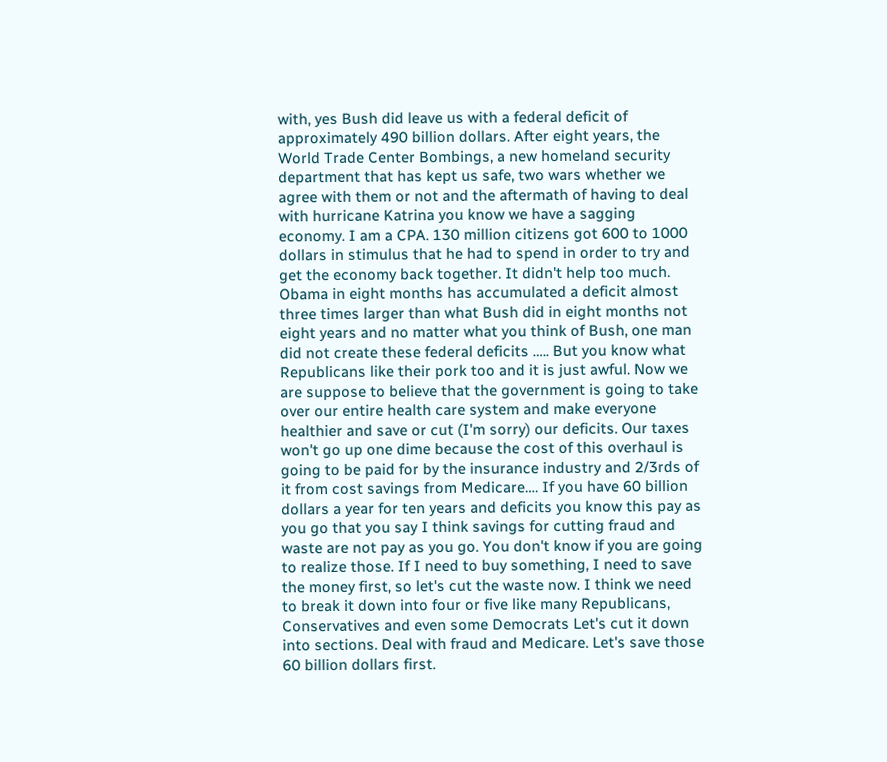with, yes Bush did leave us with a federal deficit of approximately 490 billion dollars. After eight years, the World Trade Center Bombings, a new homeland security department that has kept us safe, two wars whether we agree with them or not and the aftermath of having to deal with hurricane Katrina you know we have a sagging economy. I am a CPA. 130 million citizens got 600 to 1000 dollars in stimulus that he had to spend in order to try and get the economy back together. It didn't help too much. Obama in eight months has accumulated a deficit almost three times larger than what Bush did in eight months not eight years and no matter what you think of Bush, one man did not create these federal deficits ….. But you know what Republicans like their pork too and it is just awful. Now we are suppose to believe that the government is going to take over our entire health care system and make everyone healthier and save or cut (I'm sorry) our deficits. Our taxes won't go up one dime because the cost of this overhaul is going to be paid for by the insurance industry and 2/3rds of it from cost savings from Medicare…. If you have 60 billion dollars a year for ten years and deficits you know this pay as you go that you say I think savings for cutting fraud and waste are not pay as you go. You don't know if you are going to realize those. If I need to buy something, I need to save the money first, so let's cut the waste now. I think we need to break it down into four or five like many Republicans, Conservatives and even some Democrats Let's cut it down into sections. Deal with fraud and Medicare. Let's save those 60 billion dollars first.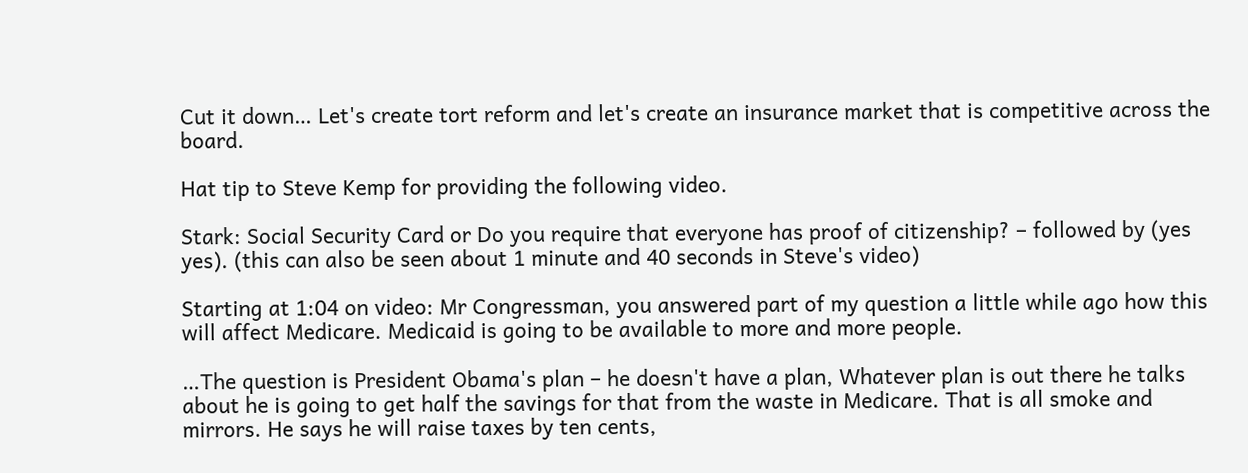Cut it down… Let's create tort reform and let's create an insurance market that is competitive across the board.

Hat tip to Steve Kemp for providing the following video.

Stark: Social Security Card or Do you require that everyone has proof of citizenship? – followed by (yes yes). (this can also be seen about 1 minute and 40 seconds in Steve's video)

Starting at 1:04 on video: Mr Congressman, you answered part of my question a little while ago how this will affect Medicare. Medicaid is going to be available to more and more people.

…The question is President Obama's plan – he doesn't have a plan, Whatever plan is out there he talks about he is going to get half the savings for that from the waste in Medicare. That is all smoke and mirrors. He says he will raise taxes by ten cents,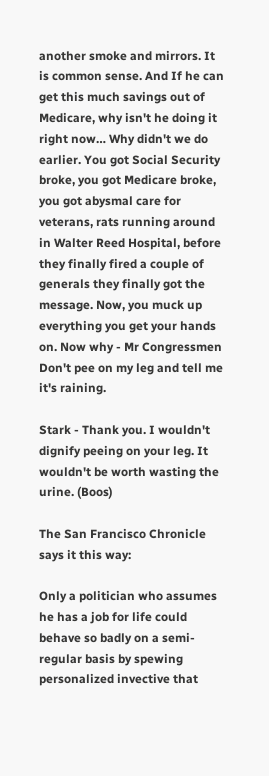another smoke and mirrors. It is common sense. And If he can get this much savings out of Medicare, why isn't he doing it right now… Why didn't we do earlier. You got Social Security broke, you got Medicare broke, you got abysmal care for veterans, rats running around in Walter Reed Hospital, before they finally fired a couple of generals they finally got the message. Now, you muck up everything you get your hands on. Now why - Mr Congressmen Don't pee on my leg and tell me it's raining.

Stark - Thank you. I wouldn't dignify peeing on your leg. It wouldn't be worth wasting the urine. (Boos)

The San Francisco Chronicle says it this way:

Only a politician who assumes he has a job for life could behave so badly on a semi-regular basis by spewing personalized invective that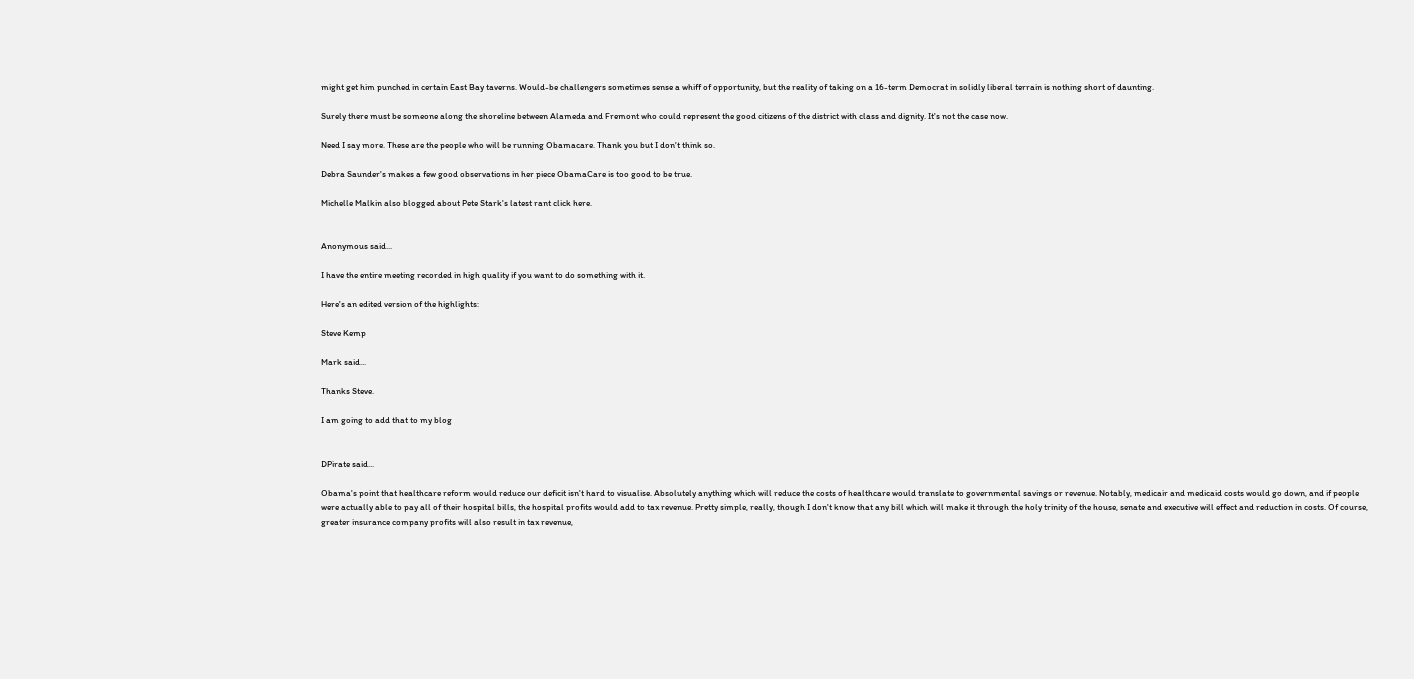might get him punched in certain East Bay taverns. Would-be challengers sometimes sense a whiff of opportunity, but the reality of taking on a 16-term Democrat in solidly liberal terrain is nothing short of daunting.

Surely there must be someone along the shoreline between Alameda and Fremont who could represent the good citizens of the district with class and dignity. It's not the case now.

Need I say more. These are the people who will be running Obamacare. Thank you but I don't think so.

Debra Saunder's makes a few good observations in her piece ObamaCare is too good to be true.

Michelle Malkin also blogged about Pete Stark's latest rant click here.


Anonymous said...

I have the entire meeting recorded in high quality if you want to do something with it.

Here's an edited version of the highlights:

Steve Kemp

Mark said...

Thanks Steve.

I am going to add that to my blog


DPirate said...

Obama's point that healthcare reform would reduce our deficit isn't hard to visualise. Absolutely anything which will reduce the costs of healthcare would translate to governmental savings or revenue. Notably, medicair and medicaid costs would go down, and if people were actually able to pay all of their hospital bills, the hospital profits would add to tax revenue. Pretty simple, really, though I don't know that any bill which will make it through the holy trinity of the house, senate and executive will effect and reduction in costs. Of course, greater insurance company profits will also result in tax revenue,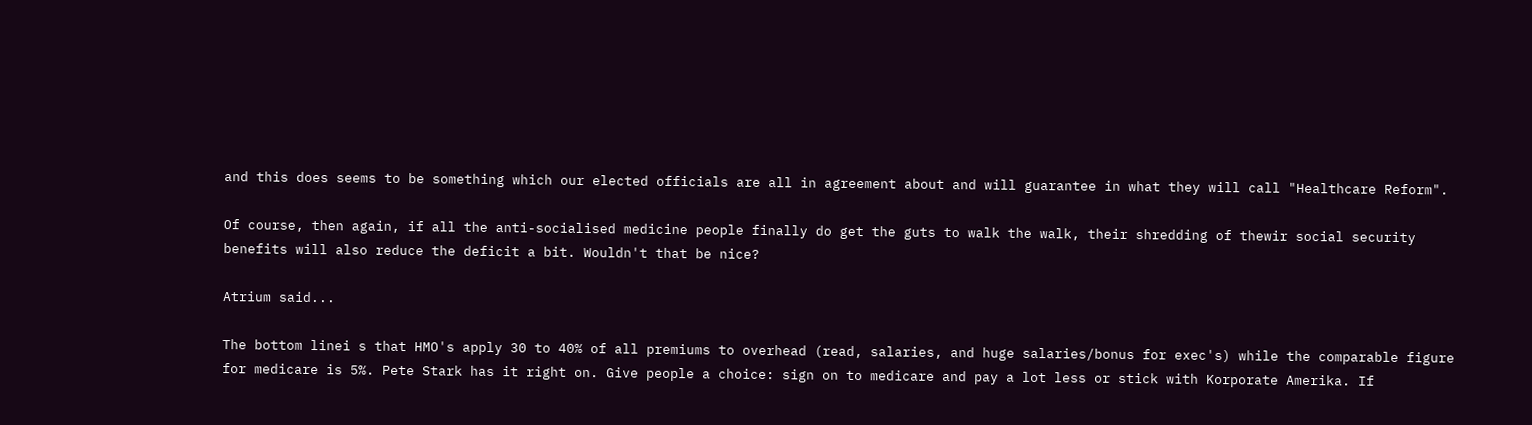and this does seems to be something which our elected officials are all in agreement about and will guarantee in what they will call "Healthcare Reform".

Of course, then again, if all the anti-socialised medicine people finally do get the guts to walk the walk, their shredding of thewir social security benefits will also reduce the deficit a bit. Wouldn't that be nice?

Atrium said...

The bottom linei s that HMO's apply 30 to 40% of all premiums to overhead (read, salaries, and huge salaries/bonus for exec's) while the comparable figure for medicare is 5%. Pete Stark has it right on. Give people a choice: sign on to medicare and pay a lot less or stick with Korporate Amerika. If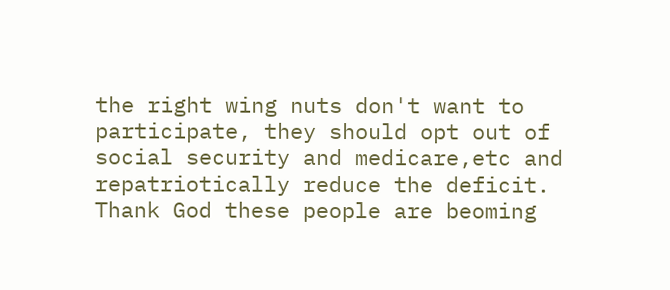the right wing nuts don't want to participate, they should opt out of social security and medicare,etc and repatriotically reduce the deficit. Thank God these people are beoming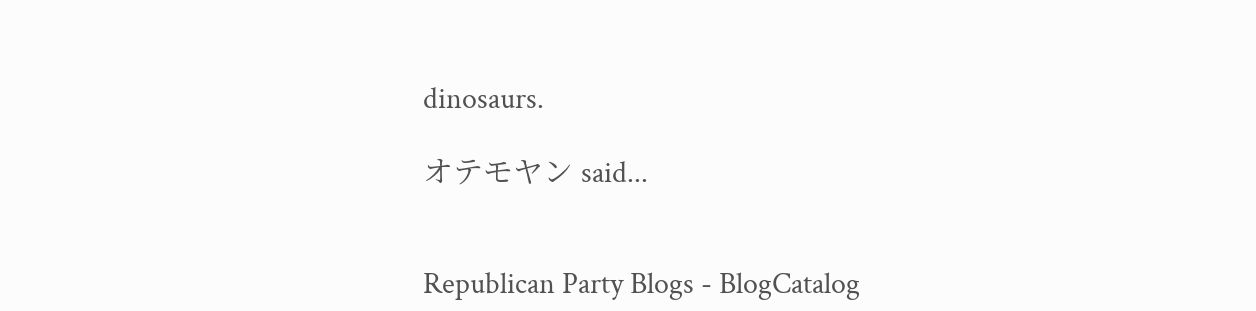dinosaurs.

オテモヤン said...


Republican Party Blogs - BlogCatalog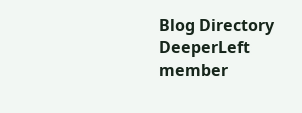Blog Directory DeeperLeft member